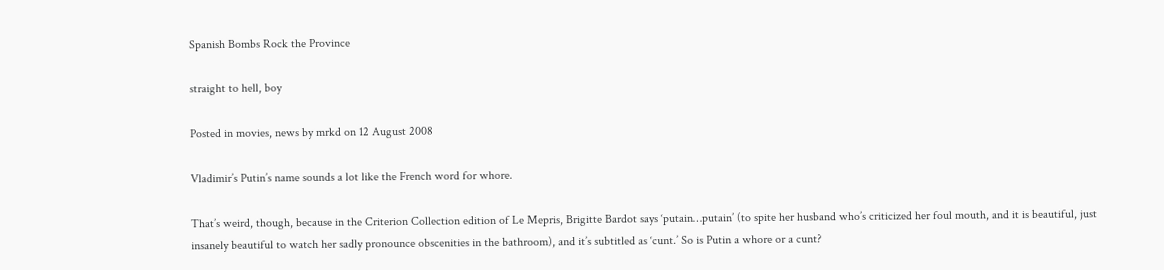Spanish Bombs Rock the Province

straight to hell, boy

Posted in movies, news by mrkd on 12 August 2008

Vladimir’s Putin’s name sounds a lot like the French word for whore.

That’s weird, though, because in the Criterion Collection edition of Le Mepris, Brigitte Bardot says ‘putain…putain’ (to spite her husband who’s criticized her foul mouth, and it is beautiful, just insanely beautiful to watch her sadly pronounce obscenities in the bathroom), and it’s subtitled as ‘cunt.’ So is Putin a whore or a cunt?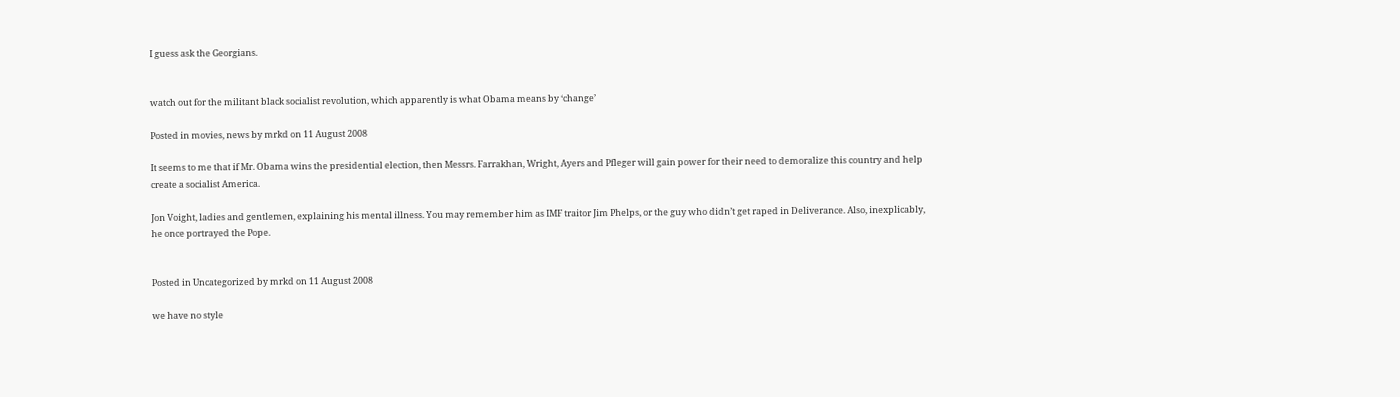I guess ask the Georgians.


watch out for the militant black socialist revolution, which apparently is what Obama means by ‘change’

Posted in movies, news by mrkd on 11 August 2008

It seems to me that if Mr. Obama wins the presidential election, then Messrs. Farrakhan, Wright, Ayers and Pfleger will gain power for their need to demoralize this country and help create a socialist America.

Jon Voight, ladies and gentlemen, explaining his mental illness. You may remember him as IMF traitor Jim Phelps, or the guy who didn’t get raped in Deliverance. Also, inexplicably, he once portrayed the Pope.


Posted in Uncategorized by mrkd on 11 August 2008

we have no style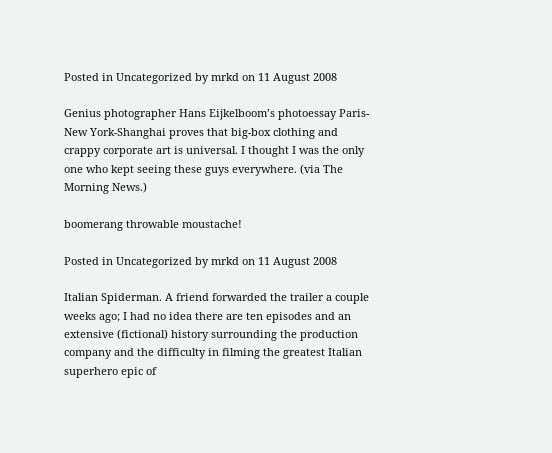Posted in Uncategorized by mrkd on 11 August 2008

Genius photographer Hans Eijkelboom’s photoessay Paris-New York-Shanghai proves that big-box clothing and crappy corporate art is universal. I thought I was the only one who kept seeing these guys everywhere. (via The Morning News.)

boomerang throwable moustache!

Posted in Uncategorized by mrkd on 11 August 2008

Italian Spiderman. A friend forwarded the trailer a couple weeks ago; I had no idea there are ten episodes and an extensive (fictional) history surrounding the production company and the difficulty in filming the greatest Italian superhero epic of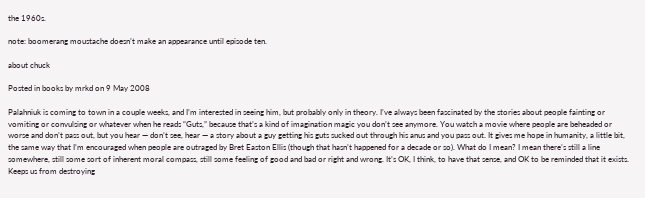the 1960s.

note: boomerang moustache doesn’t make an appearance until episode ten.

about chuck

Posted in books by mrkd on 9 May 2008

Palahniuk is coming to town in a couple weeks, and I’m interested in seeing him, but probably only in theory. I’ve always been fascinated by the stories about people fainting or vomiting or convulsing or whatever when he reads “Guts,” because that’s a kind of imagination magic you don’t see anymore. You watch a movie where people are beheaded or worse and don’t pass out, but you hear — don’t see, hear — a story about a guy getting his guts sucked out through his anus and you pass out. It gives me hope in humanity, a little bit, the same way that I’m encouraged when people are outraged by Bret Easton Ellis (though that hasn’t happened for a decade or so). What do I mean? I mean there’s still a line somewhere, still some sort of inherent moral compass, still some feeling of good and bad or right and wrong. It’s OK, I think, to have that sense, and OK to be reminded that it exists. Keeps us from destroying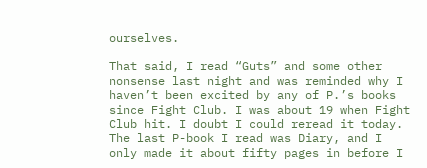ourselves.

That said, I read “Guts” and some other nonsense last night and was reminded why I haven’t been excited by any of P.’s books since Fight Club. I was about 19 when Fight Club hit. I doubt I could reread it today. The last P-book I read was Diary, and I only made it about fifty pages in before I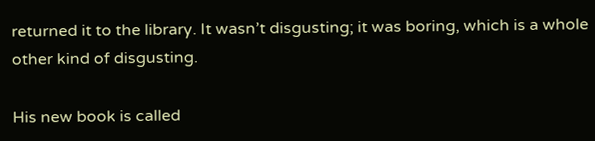returned it to the library. It wasn’t disgusting; it was boring, which is a whole other kind of disgusting.

His new book is called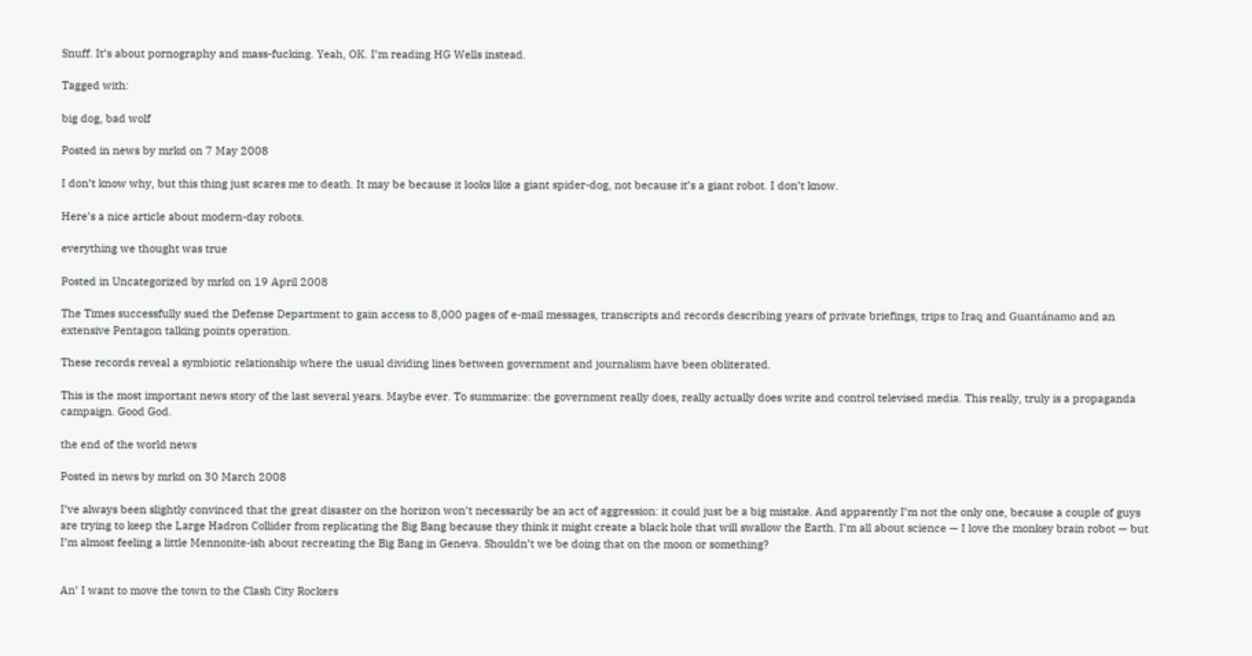Snuff. It’s about pornography and mass-fucking. Yeah, OK. I’m reading HG Wells instead.

Tagged with:

big dog, bad wolf

Posted in news by mrkd on 7 May 2008

I don’t know why, but this thing just scares me to death. It may be because it looks like a giant spider-dog, not because it’s a giant robot. I don’t know.

Here’s a nice article about modern-day robots.

everything we thought was true

Posted in Uncategorized by mrkd on 19 April 2008

The Times successfully sued the Defense Department to gain access to 8,000 pages of e-mail messages, transcripts and records describing years of private briefings, trips to Iraq and Guantánamo and an extensive Pentagon talking points operation.

These records reveal a symbiotic relationship where the usual dividing lines between government and journalism have been obliterated.

This is the most important news story of the last several years. Maybe ever. To summarize: the government really does, really actually does write and control televised media. This really, truly is a propaganda campaign. Good God.

the end of the world news

Posted in news by mrkd on 30 March 2008

I’ve always been slightly convinced that the great disaster on the horizon won’t necessarily be an act of aggression: it could just be a big mistake. And apparently I’m not the only one, because a couple of guys are trying to keep the Large Hadron Collider from replicating the Big Bang because they think it might create a black hole that will swallow the Earth. I’m all about science — I love the monkey brain robot — but I’m almost feeling a little Mennonite-ish about recreating the Big Bang in Geneva. Shouldn’t we be doing that on the moon or something?


An’ I want to move the town to the Clash City Rockers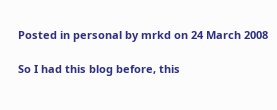Posted in personal by mrkd on 24 March 2008

So I had this blog before, this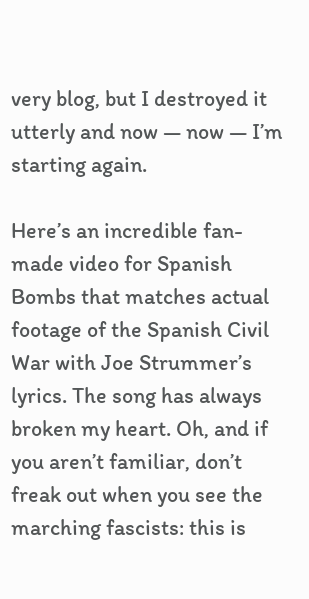very blog, but I destroyed it utterly and now — now — I’m starting again.

Here’s an incredible fan-made video for Spanish Bombs that matches actual footage of the Spanish Civil War with Joe Strummer’s lyrics. The song has always broken my heart. Oh, and if you aren’t familiar, don’t freak out when you see the marching fascists: this is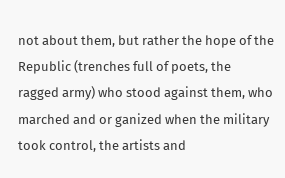not about them, but rather the hope of the Republic (trenches full of poets, the ragged army) who stood against them, who marched and or ganized when the military took control, the artists and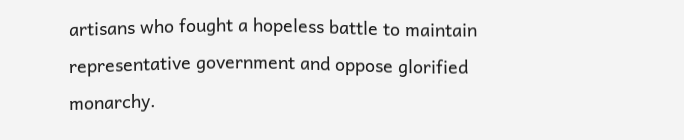artisans who fought a hopeless battle to maintain representative government and oppose glorified monarchy.